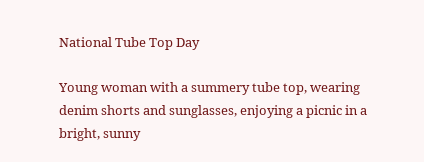National Tube Top Day

Young woman with a summery tube top, wearing denim shorts and sunglasses, enjoying a picnic in a bright, sunny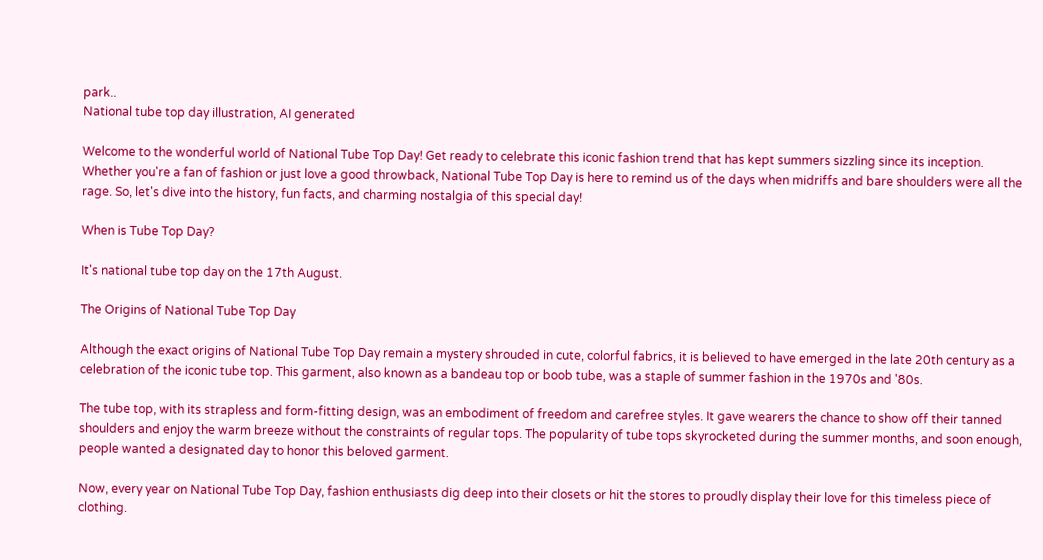park..
National tube top day illustration, AI generated

Welcome to the wonderful world of National Tube Top Day! Get ready to celebrate this iconic fashion trend that has kept summers sizzling since its inception. Whether you're a fan of fashion or just love a good throwback, National Tube Top Day is here to remind us of the days when midriffs and bare shoulders were all the rage. So, let's dive into the history, fun facts, and charming nostalgia of this special day!

When is Tube Top Day?

It's national tube top day on the 17th August.

The Origins of National Tube Top Day

Although the exact origins of National Tube Top Day remain a mystery shrouded in cute, colorful fabrics, it is believed to have emerged in the late 20th century as a celebration of the iconic tube top. This garment, also known as a bandeau top or boob tube, was a staple of summer fashion in the 1970s and '80s.

The tube top, with its strapless and form-fitting design, was an embodiment of freedom and carefree styles. It gave wearers the chance to show off their tanned shoulders and enjoy the warm breeze without the constraints of regular tops. The popularity of tube tops skyrocketed during the summer months, and soon enough, people wanted a designated day to honor this beloved garment.

Now, every year on National Tube Top Day, fashion enthusiasts dig deep into their closets or hit the stores to proudly display their love for this timeless piece of clothing.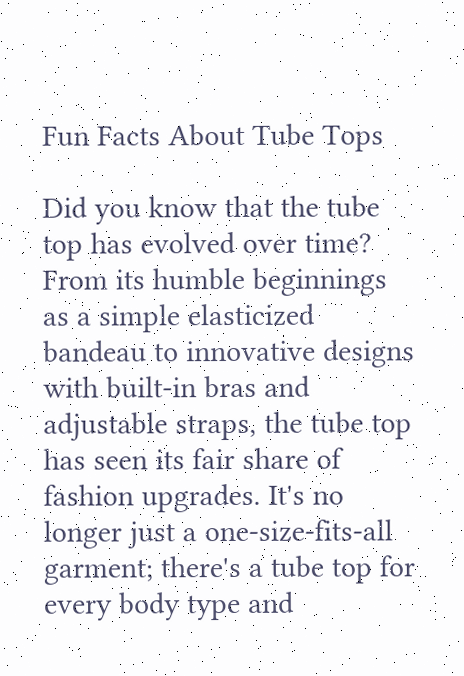Fun Facts About Tube Tops

Did you know that the tube top has evolved over time? From its humble beginnings as a simple elasticized bandeau to innovative designs with built-in bras and adjustable straps, the tube top has seen its fair share of fashion upgrades. It's no longer just a one-size-fits-all garment; there's a tube top for every body type and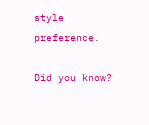style preference.

Did you know?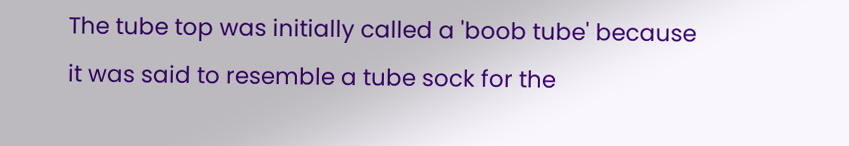The tube top was initially called a 'boob tube' because it was said to resemble a tube sock for the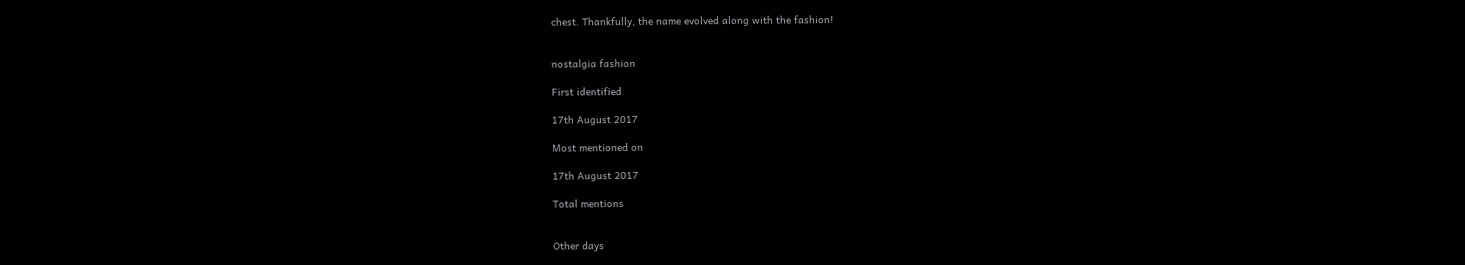chest. Thankfully, the name evolved along with the fashion!


nostalgia fashion

First identified

17th August 2017

Most mentioned on

17th August 2017

Total mentions


Other days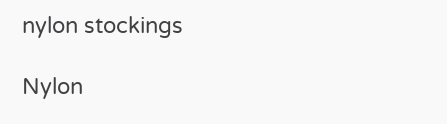nylon stockings

Nylon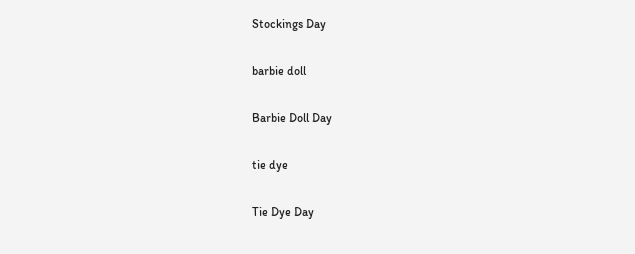Stockings Day

barbie doll

Barbie Doll Day

tie dye

Tie Dye Day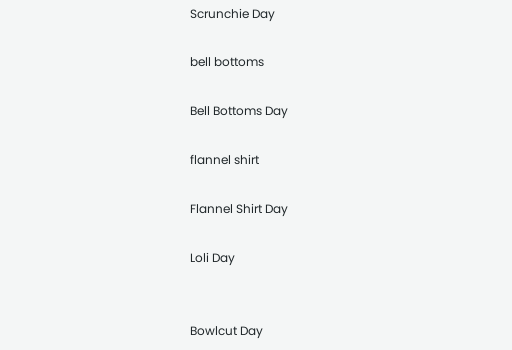Scrunchie Day

bell bottoms

Bell Bottoms Day

flannel shirt

Flannel Shirt Day

Loli Day


Bowlcut Day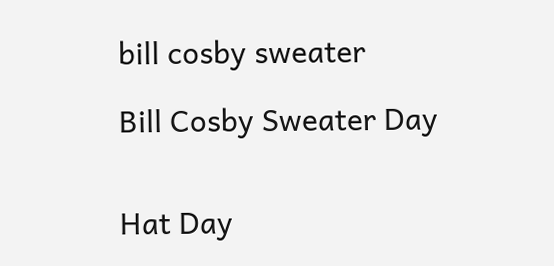bill cosby sweater

Bill Cosby Sweater Day


Hat Day